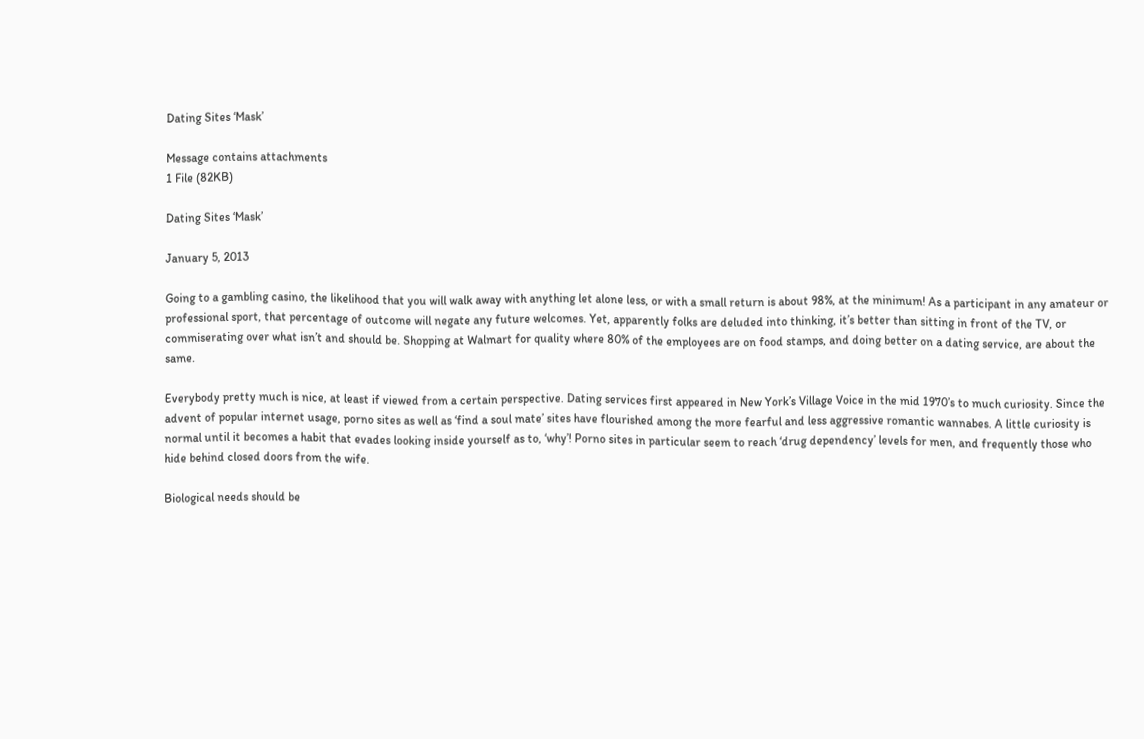Dating Sites ‘Mask’

Message contains attachments
1 File (82KB)

Dating Sites ‘Mask’

January 5, 2013

Going to a gambling casino, the likelihood that you will walk away with anything let alone less, or with a small return is about 98%, at the minimum! As a participant in any amateur or professional sport, that percentage of outcome will negate any future welcomes. Yet, apparently folks are deluded into thinking, it’s better than sitting in front of the TV, or commiserating over what isn’t and should be. Shopping at Walmart for quality where 80% of the employees are on food stamps, and doing better on a dating service, are about the same.

Everybody pretty much is nice, at least if viewed from a certain perspective. Dating services first appeared in New York’s Village Voice in the mid 1970’s to much curiosity. Since the advent of popular internet usage, porno sites as well as ‘find a soul mate’ sites have flourished among the more fearful and less aggressive romantic wannabes. A little curiosity is normal until it becomes a habit that evades looking inside yourself as to, ‘why’! Porno sites in particular seem to reach ‘drug dependency’ levels for men, and frequently those who hide behind closed doors from the wife.

Biological needs should be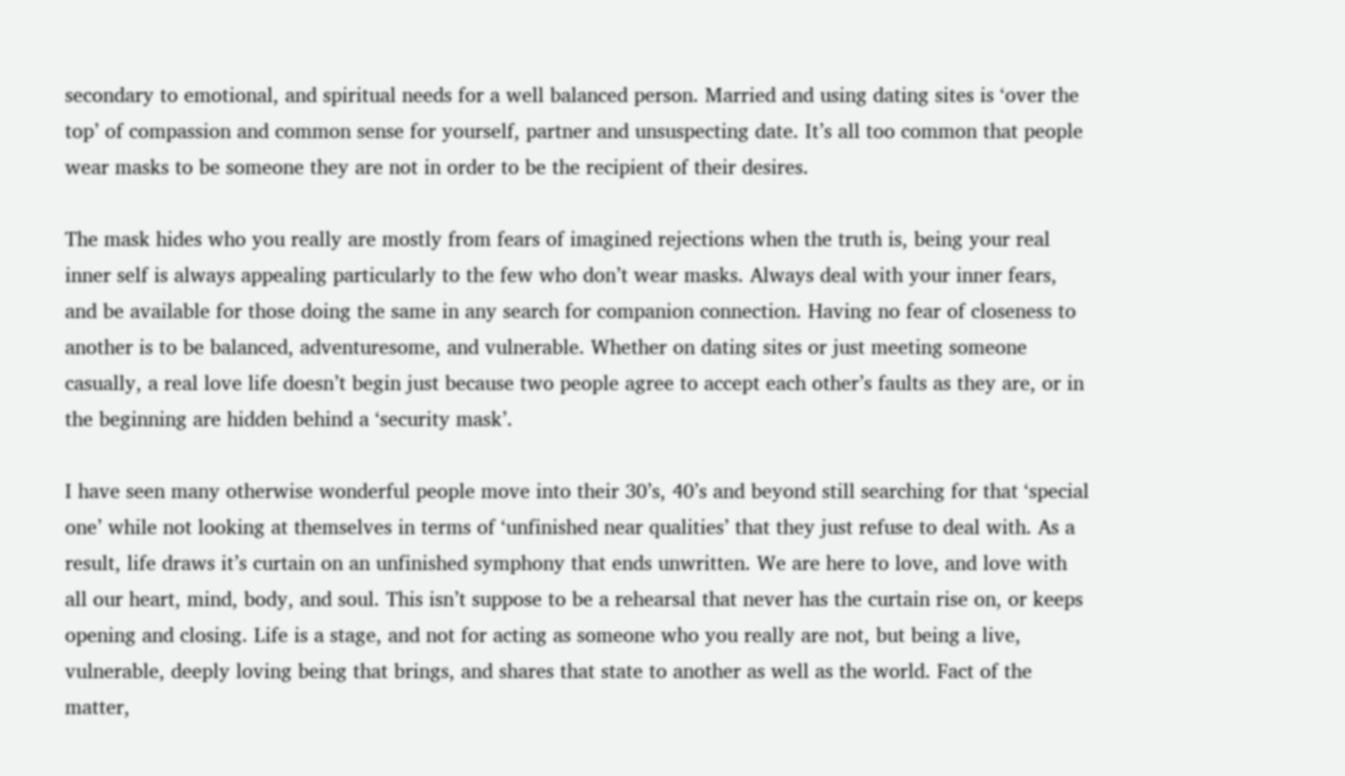secondary to emotional, and spiritual needs for a well balanced person. Married and using dating sites is ‘over the top’ of compassion and common sense for yourself, partner and unsuspecting date. It’s all too common that people wear masks to be someone they are not in order to be the recipient of their desires.

The mask hides who you really are mostly from fears of imagined rejections when the truth is, being your real inner self is always appealing particularly to the few who don’t wear masks. Always deal with your inner fears, and be available for those doing the same in any search for companion connection. Having no fear of closeness to another is to be balanced, adventuresome, and vulnerable. Whether on dating sites or just meeting someone casually, a real love life doesn’t begin just because two people agree to accept each other’s faults as they are, or in the beginning are hidden behind a ‘security mask’.

I have seen many otherwise wonderful people move into their 30’s, 40’s and beyond still searching for that ‘special one’ while not looking at themselves in terms of ‘unfinished near qualities’ that they just refuse to deal with. As a result, life draws it’s curtain on an unfinished symphony that ends unwritten. We are here to love, and love with all our heart, mind, body, and soul. This isn’t suppose to be a rehearsal that never has the curtain rise on, or keeps opening and closing. Life is a stage, and not for acting as someone who you really are not, but being a live, vulnerable, deeply loving being that brings, and shares that state to another as well as the world. Fact of the matter,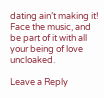dating ain’t making it! Face the music, and be part of it with all your being of love uncloaked.

Leave a Reply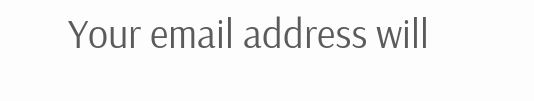Your email address will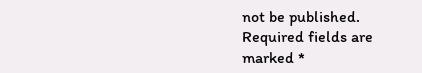not be published. Required fields are marked *